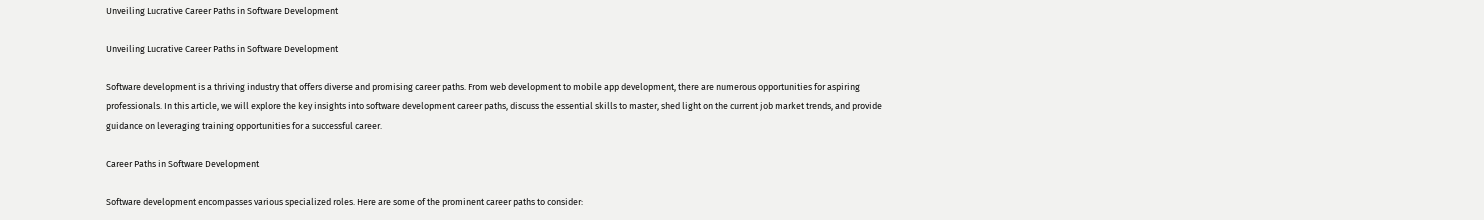Unveiling Lucrative Career Paths in Software Development

Unveiling Lucrative Career Paths in Software Development

Software development is a thriving industry that offers diverse and promising career paths. From web development to mobile app development, there are numerous opportunities for aspiring professionals. In this article, we will explore the key insights into software development career paths, discuss the essential skills to master, shed light on the current job market trends, and provide guidance on leveraging training opportunities for a successful career.

Career Paths in Software Development

Software development encompasses various specialized roles. Here are some of the prominent career paths to consider: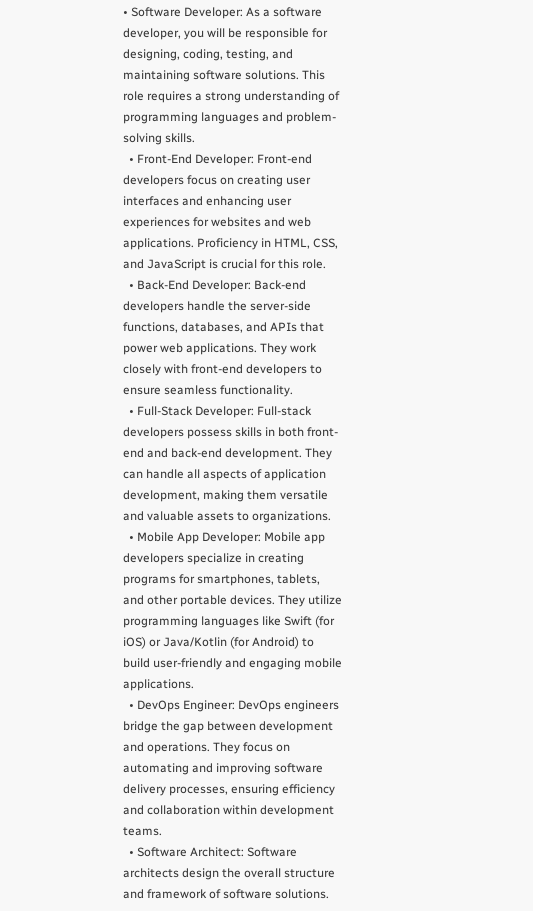• Software Developer: As a software developer, you will be responsible for designing, coding, testing, and maintaining software solutions. This role requires a strong understanding of programming languages and problem-solving skills.
  • Front-End Developer: Front-end developers focus on creating user interfaces and enhancing user experiences for websites and web applications. Proficiency in HTML, CSS, and JavaScript is crucial for this role.
  • Back-End Developer: Back-end developers handle the server-side functions, databases, and APIs that power web applications. They work closely with front-end developers to ensure seamless functionality.
  • Full-Stack Developer: Full-stack developers possess skills in both front-end and back-end development. They can handle all aspects of application development, making them versatile and valuable assets to organizations.
  • Mobile App Developer: Mobile app developers specialize in creating programs for smartphones, tablets, and other portable devices. They utilize programming languages like Swift (for iOS) or Java/Kotlin (for Android) to build user-friendly and engaging mobile applications.
  • DevOps Engineer: DevOps engineers bridge the gap between development and operations. They focus on automating and improving software delivery processes, ensuring efficiency and collaboration within development teams.
  • Software Architect: Software architects design the overall structure and framework of software solutions.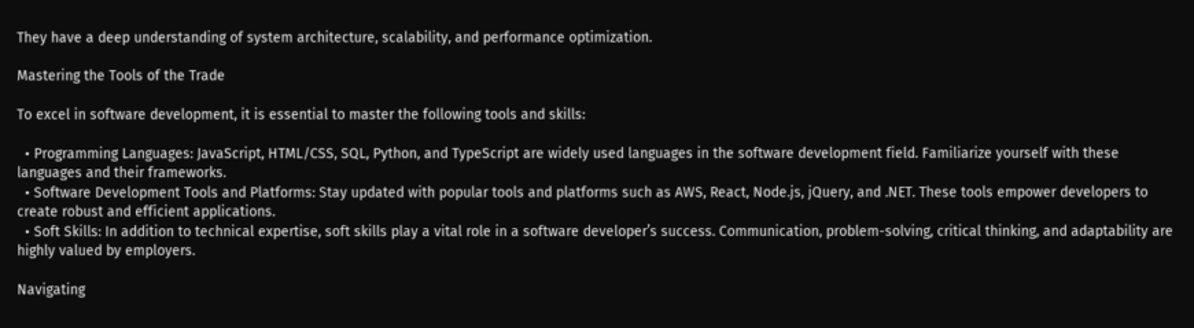They have a deep understanding of system architecture, scalability, and performance optimization.

Mastering the Tools of the Trade

To excel in software development, it is essential to master the following tools and skills:

  • Programming Languages: JavaScript, HTML/CSS, SQL, Python, and TypeScript are widely used languages in the software development field. Familiarize yourself with these languages and their frameworks.
  • Software Development Tools and Platforms: Stay updated with popular tools and platforms such as AWS, React, Node.js, jQuery, and .NET. These tools empower developers to create robust and efficient applications.
  • Soft Skills: In addition to technical expertise, soft skills play a vital role in a software developer’s success. Communication, problem-solving, critical thinking, and adaptability are highly valued by employers.

Navigating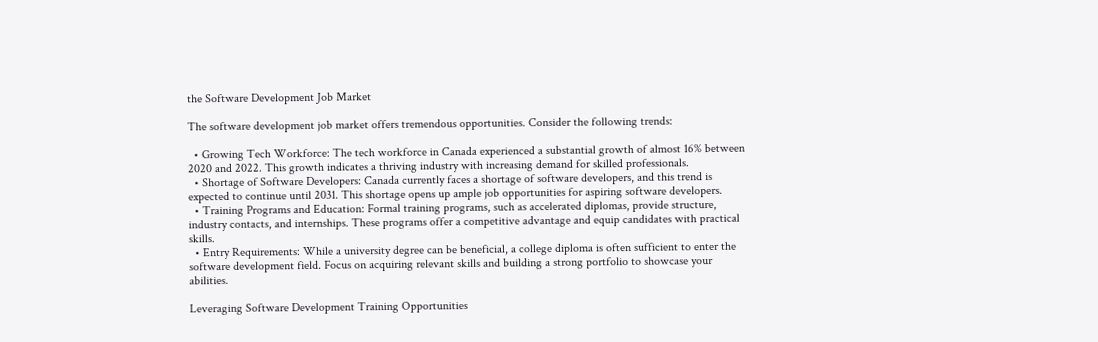the Software Development Job Market

The software development job market offers tremendous opportunities. Consider the following trends:

  • Growing Tech Workforce: The tech workforce in Canada experienced a substantial growth of almost 16% between 2020 and 2022. This growth indicates a thriving industry with increasing demand for skilled professionals.
  • Shortage of Software Developers: Canada currently faces a shortage of software developers, and this trend is expected to continue until 2031. This shortage opens up ample job opportunities for aspiring software developers.
  • Training Programs and Education: Formal training programs, such as accelerated diplomas, provide structure, industry contacts, and internships. These programs offer a competitive advantage and equip candidates with practical skills.
  • Entry Requirements: While a university degree can be beneficial, a college diploma is often sufficient to enter the software development field. Focus on acquiring relevant skills and building a strong portfolio to showcase your abilities.

Leveraging Software Development Training Opportunities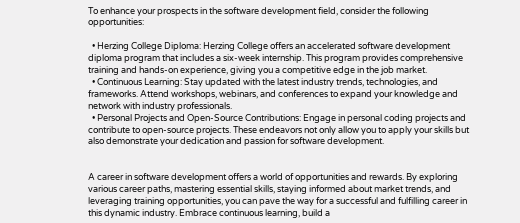To enhance your prospects in the software development field, consider the following opportunities:

  • Herzing College Diploma: Herzing College offers an accelerated software development diploma program that includes a six-week internship. This program provides comprehensive training and hands-on experience, giving you a competitive edge in the job market.
  • Continuous Learning: Stay updated with the latest industry trends, technologies, and frameworks. Attend workshops, webinars, and conferences to expand your knowledge and network with industry professionals.
  • Personal Projects and Open-Source Contributions: Engage in personal coding projects and contribute to open-source projects. These endeavors not only allow you to apply your skills but also demonstrate your dedication and passion for software development.


A career in software development offers a world of opportunities and rewards. By exploring various career paths, mastering essential skills, staying informed about market trends, and leveraging training opportunities, you can pave the way for a successful and fulfilling career in this dynamic industry. Embrace continuous learning, build a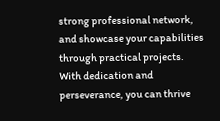strong professional network, and showcase your capabilities through practical projects. With dedication and perseverance, you can thrive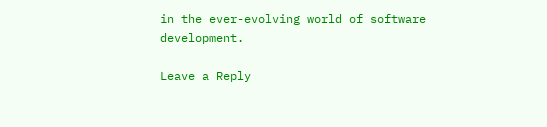in the ever-evolving world of software development.

Leave a Reply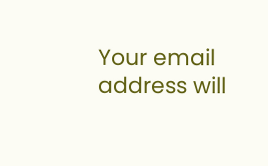Your email address will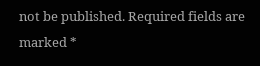not be published. Required fields are marked *